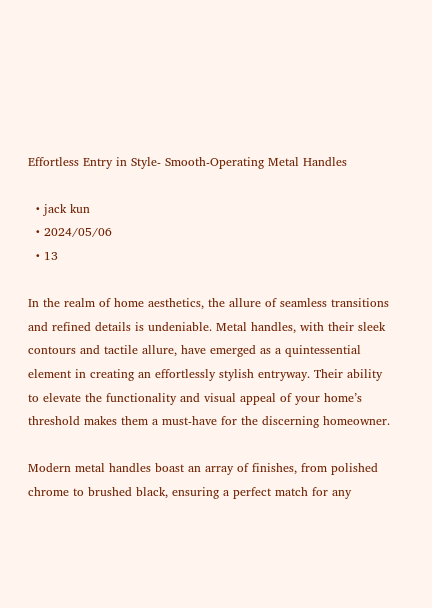Effortless Entry in Style- Smooth-Operating Metal Handles

  • jack kun
  • 2024/05/06
  • 13

In the realm of home aesthetics, the allure of seamless transitions and refined details is undeniable. Metal handles, with their sleek contours and tactile allure, have emerged as a quintessential element in creating an effortlessly stylish entryway. Their ability to elevate the functionality and visual appeal of your home’s threshold makes them a must-have for the discerning homeowner.

Modern metal handles boast an array of finishes, from polished chrome to brushed black, ensuring a perfect match for any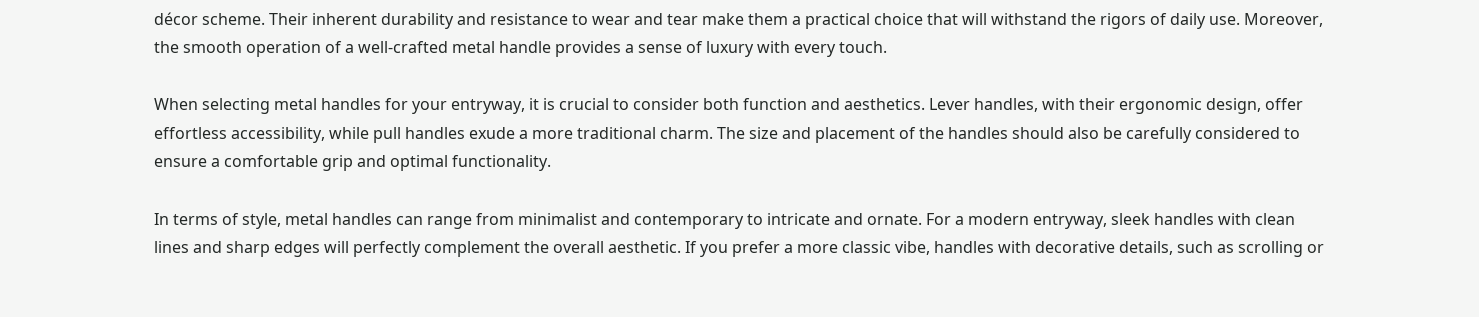décor scheme. Their inherent durability and resistance to wear and tear make them a practical choice that will withstand the rigors of daily use. Moreover, the smooth operation of a well-crafted metal handle provides a sense of luxury with every touch.

When selecting metal handles for your entryway, it is crucial to consider both function and aesthetics. Lever handles, with their ergonomic design, offer effortless accessibility, while pull handles exude a more traditional charm. The size and placement of the handles should also be carefully considered to ensure a comfortable grip and optimal functionality.

In terms of style, metal handles can range from minimalist and contemporary to intricate and ornate. For a modern entryway, sleek handles with clean lines and sharp edges will perfectly complement the overall aesthetic. If you prefer a more classic vibe, handles with decorative details, such as scrolling or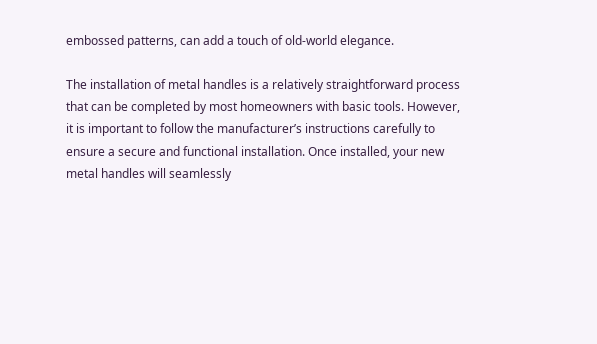embossed patterns, can add a touch of old-world elegance.

The installation of metal handles is a relatively straightforward process that can be completed by most homeowners with basic tools. However, it is important to follow the manufacturer’s instructions carefully to ensure a secure and functional installation. Once installed, your new metal handles will seamlessly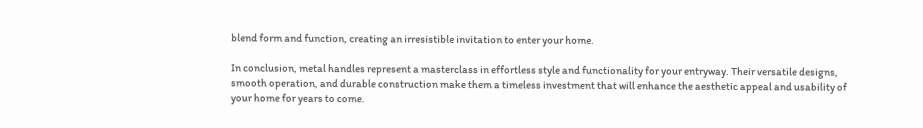blend form and function, creating an irresistible invitation to enter your home.

In conclusion, metal handles represent a masterclass in effortless style and functionality for your entryway. Their versatile designs, smooth operation, and durable construction make them a timeless investment that will enhance the aesthetic appeal and usability of your home for years to come.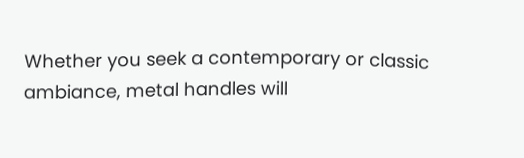Whether you seek a contemporary or classic ambiance, metal handles will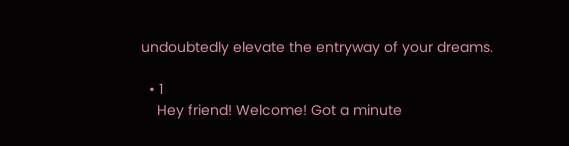undoubtedly elevate the entryway of your dreams.

  • 1
    Hey friend! Welcome! Got a minute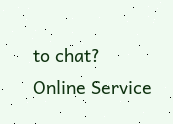to chat?
Online Service